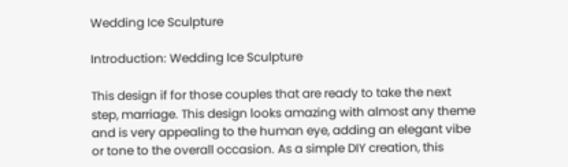Wedding Ice Sculpture

Introduction: Wedding Ice Sculpture

This design if for those couples that are ready to take the next step, marriage. This design looks amazing with almost any theme and is very appealing to the human eye, adding an elegant vibe or tone to the overall occasion. As a simple DIY creation, this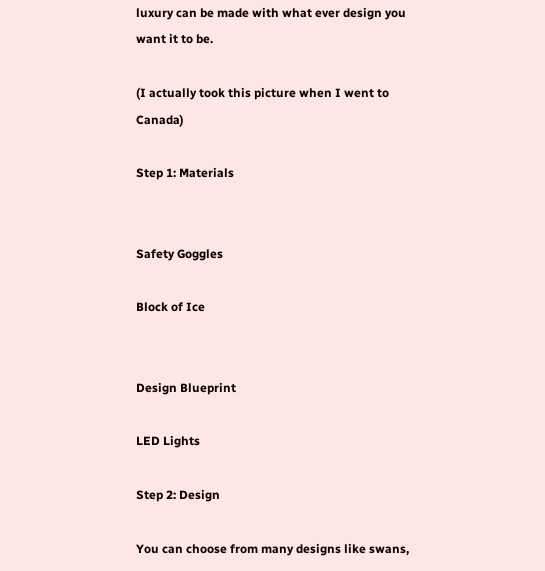luxury can be made with what ever design you want it to be.

(I actually took this picture when I went to Canada)

Step 1: Materials


Safety Goggles

Block of Ice


Design Blueprint

LED Lights

Step 2: Design

You can choose from many designs like swans,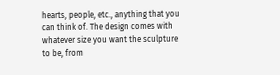hearts, people, etc., anything that you can think of. The design comes with whatever size you want the sculpture to be, from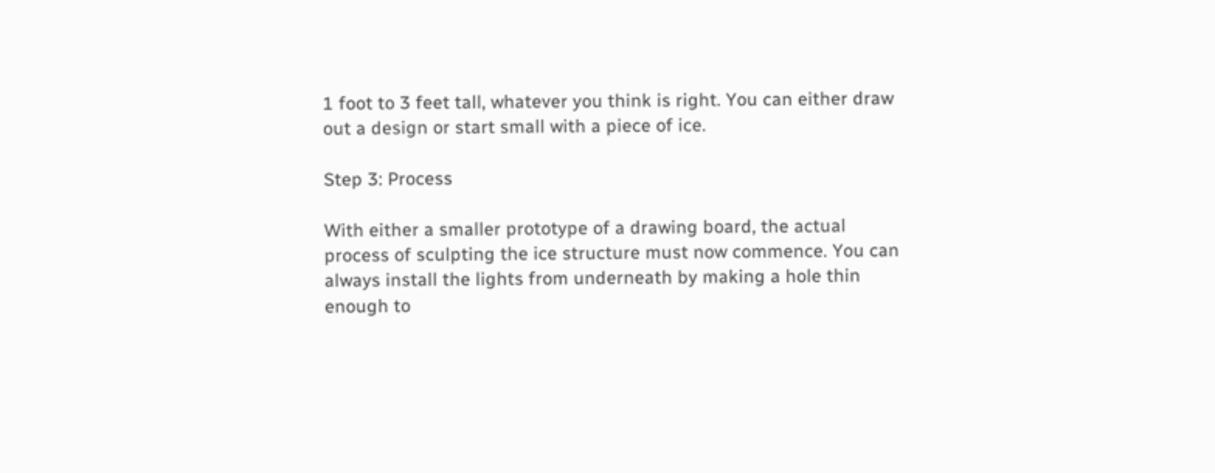1 foot to 3 feet tall, whatever you think is right. You can either draw out a design or start small with a piece of ice.

Step 3: Process

With either a smaller prototype of a drawing board, the actual process of sculpting the ice structure must now commence. You can always install the lights from underneath by making a hole thin enough to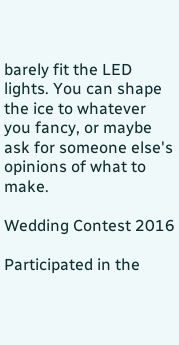barely fit the LED lights. You can shape the ice to whatever you fancy, or maybe ask for someone else's opinions of what to make.

Wedding Contest 2016

Participated in the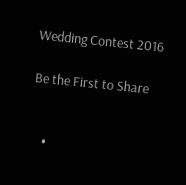Wedding Contest 2016

Be the First to Share


    •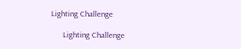Lighting Challenge

      Lighting Challenge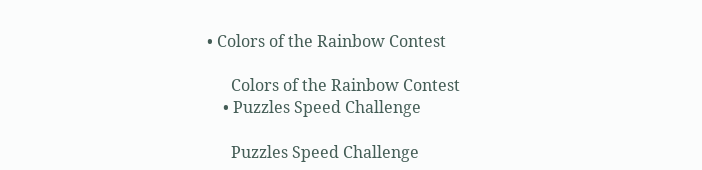• Colors of the Rainbow Contest

      Colors of the Rainbow Contest
    • Puzzles Speed Challenge

      Puzzles Speed Challenge